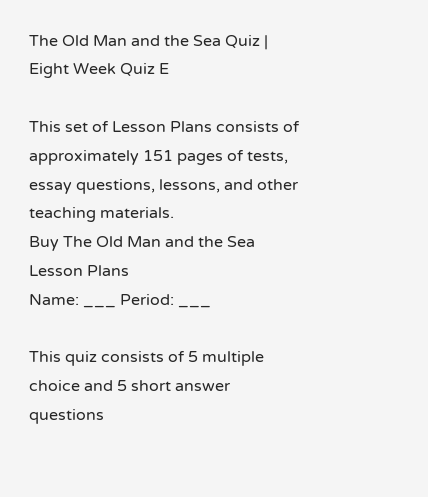The Old Man and the Sea Quiz | Eight Week Quiz E

This set of Lesson Plans consists of approximately 151 pages of tests, essay questions, lessons, and other teaching materials.
Buy The Old Man and the Sea Lesson Plans
Name: ___ Period: ___

This quiz consists of 5 multiple choice and 5 short answer questions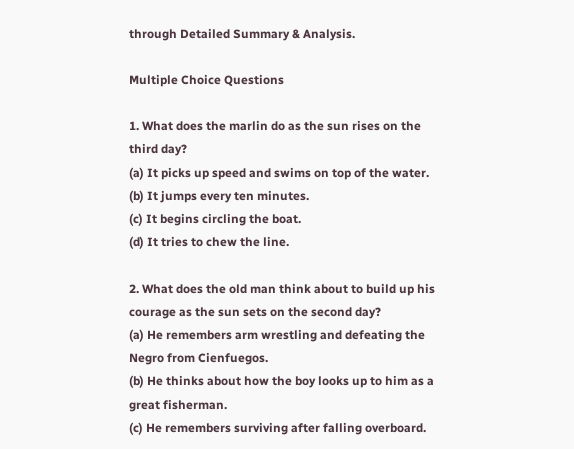through Detailed Summary & Analysis.

Multiple Choice Questions

1. What does the marlin do as the sun rises on the third day?
(a) It picks up speed and swims on top of the water.
(b) It jumps every ten minutes.
(c) It begins circling the boat.
(d) It tries to chew the line.

2. What does the old man think about to build up his courage as the sun sets on the second day?
(a) He remembers arm wrestling and defeating the Negro from Cienfuegos.
(b) He thinks about how the boy looks up to him as a great fisherman.
(c) He remembers surviving after falling overboard.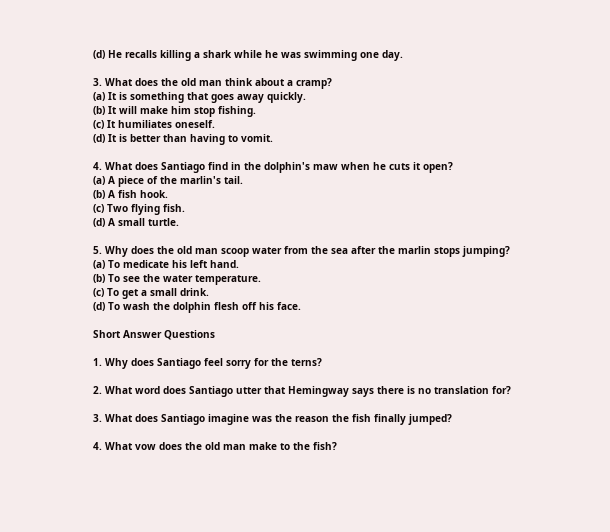(d) He recalls killing a shark while he was swimming one day.

3. What does the old man think about a cramp?
(a) It is something that goes away quickly.
(b) It will make him stop fishing.
(c) It humiliates oneself.
(d) It is better than having to vomit.

4. What does Santiago find in the dolphin's maw when he cuts it open?
(a) A piece of the marlin's tail.
(b) A fish hook.
(c) Two flying fish.
(d) A small turtle.

5. Why does the old man scoop water from the sea after the marlin stops jumping?
(a) To medicate his left hand.
(b) To see the water temperature.
(c) To get a small drink.
(d) To wash the dolphin flesh off his face.

Short Answer Questions

1. Why does Santiago feel sorry for the terns?

2. What word does Santiago utter that Hemingway says there is no translation for?

3. What does Santiago imagine was the reason the fish finally jumped?

4. What vow does the old man make to the fish?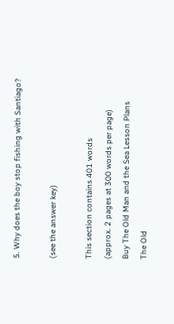5. Why does the boy stop fishing with Santiago?

(see the answer key)

This section contains 401 words
(approx. 2 pages at 300 words per page)
Buy The Old Man and the Sea Lesson Plans
The Old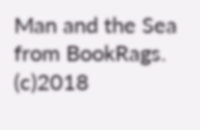Man and the Sea from BookRags. (c)2018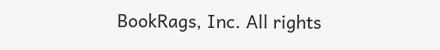BookRags, Inc. All rights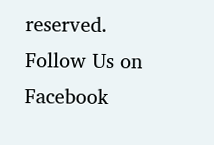reserved.
Follow Us on Facebook